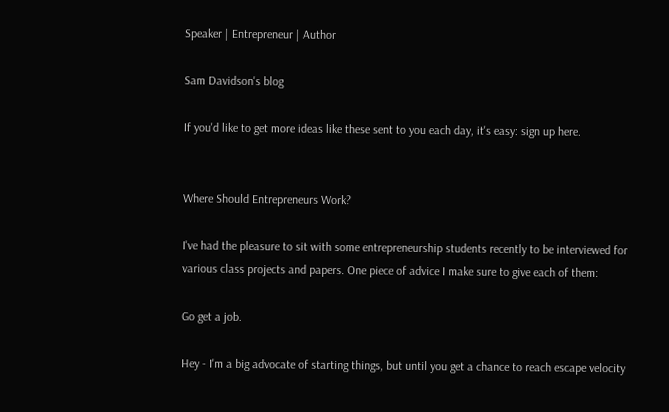Speaker | Entrepreneur | Author

Sam Davidson's blog

If you'd like to get more ideas like these sent to you each day, it's easy: sign up here.


Where Should Entrepreneurs Work?

I've had the pleasure to sit with some entrepreneurship students recently to be interviewed for various class projects and papers. One piece of advice I make sure to give each of them:

Go get a job.

Hey - I'm a big advocate of starting things, but until you get a chance to reach escape velocity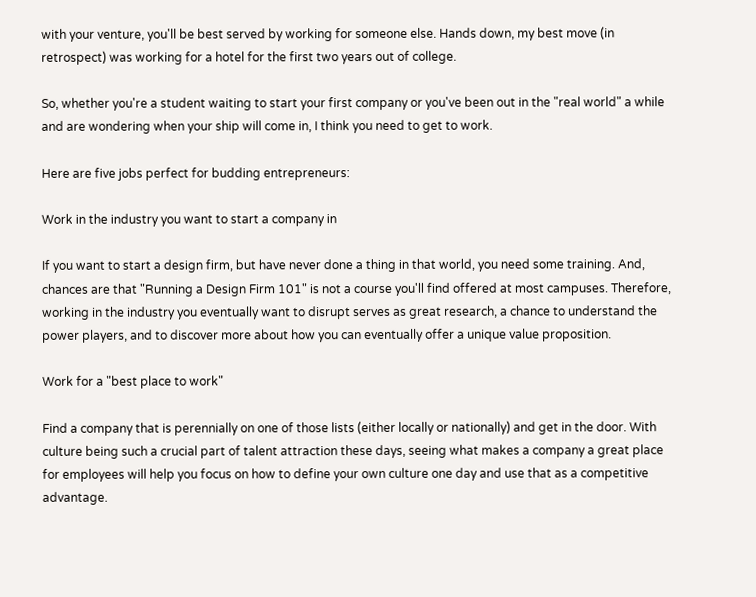with your venture, you'll be best served by working for someone else. Hands down, my best move (in retrospect) was working for a hotel for the first two years out of college.

So, whether you're a student waiting to start your first company or you've been out in the "real world" a while and are wondering when your ship will come in, I think you need to get to work.

Here are five jobs perfect for budding entrepreneurs:

Work in the industry you want to start a company in

If you want to start a design firm, but have never done a thing in that world, you need some training. And, chances are that "Running a Design Firm 101" is not a course you'll find offered at most campuses. Therefore, working in the industry you eventually want to disrupt serves as great research, a chance to understand the power players, and to discover more about how you can eventually offer a unique value proposition.

Work for a "best place to work"

Find a company that is perennially on one of those lists (either locally or nationally) and get in the door. With culture being such a crucial part of talent attraction these days, seeing what makes a company a great place for employees will help you focus on how to define your own culture one day and use that as a competitive advantage.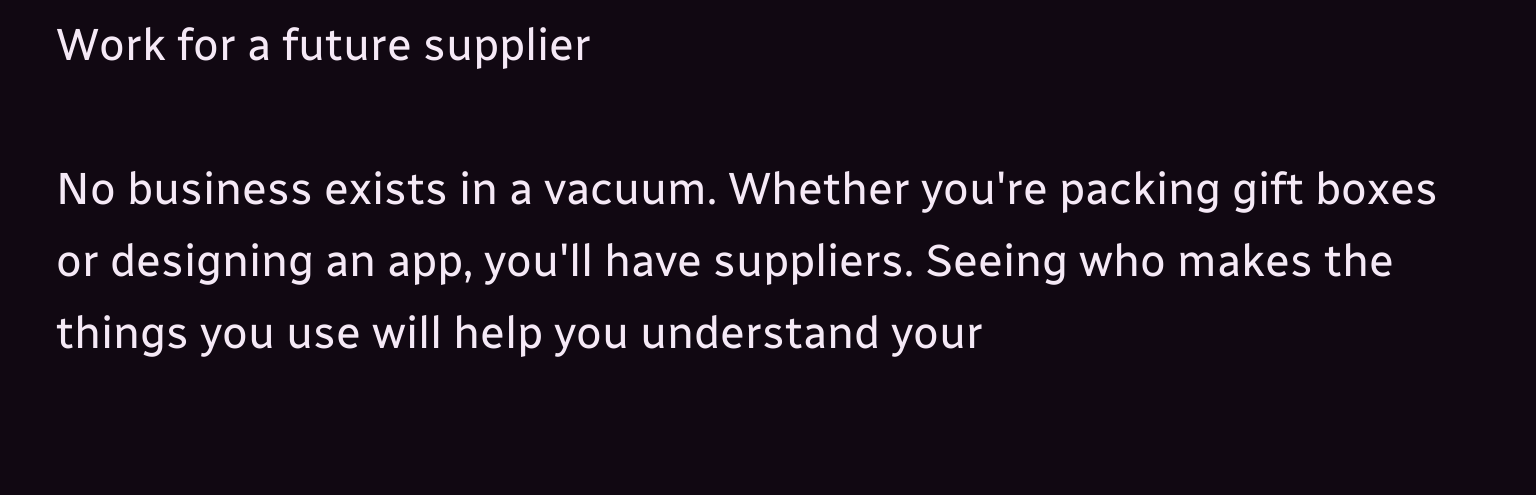Work for a future supplier

No business exists in a vacuum. Whether you're packing gift boxes or designing an app, you'll have suppliers. Seeing who makes the things you use will help you understand your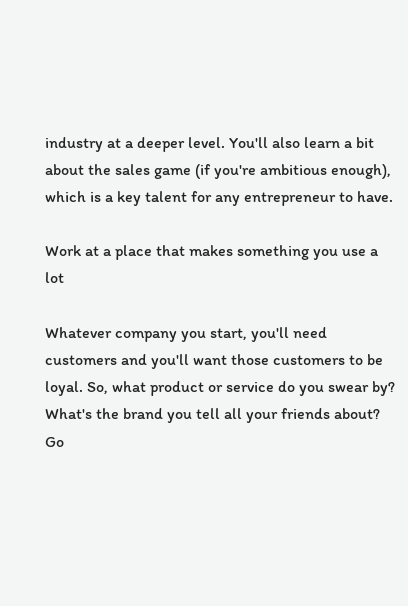industry at a deeper level. You'll also learn a bit about the sales game (if you're ambitious enough), which is a key talent for any entrepreneur to have.

Work at a place that makes something you use a lot

Whatever company you start, you'll need customers and you'll want those customers to be loyal. So, what product or service do you swear by? What's the brand you tell all your friends about? Go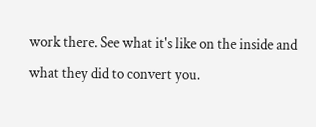work there. See what it's like on the inside and what they did to convert you.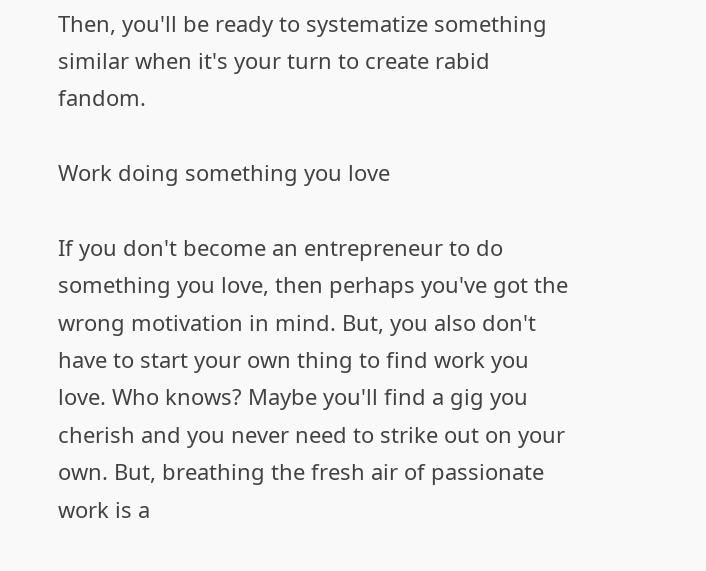Then, you'll be ready to systematize something similar when it's your turn to create rabid fandom.

Work doing something you love

If you don't become an entrepreneur to do something you love, then perhaps you've got the wrong motivation in mind. But, you also don't have to start your own thing to find work you love. Who knows? Maybe you'll find a gig you cherish and you never need to strike out on your own. But, breathing the fresh air of passionate work is a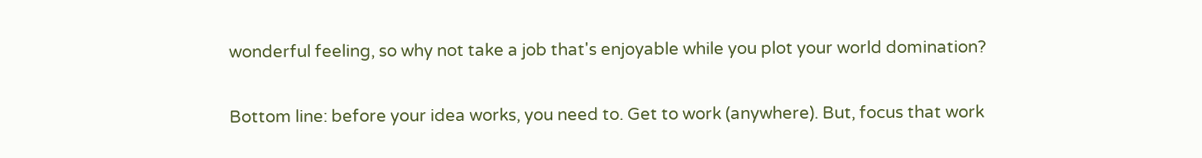wonderful feeling, so why not take a job that's enjoyable while you plot your world domination?

Bottom line: before your idea works, you need to. Get to work (anywhere). But, focus that work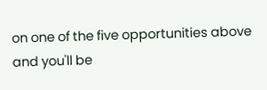on one of the five opportunities above and you'll be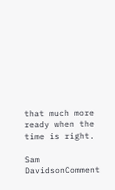that much more ready when the time is right.

Sam DavidsonComment